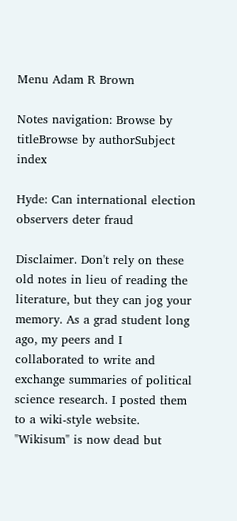Menu Adam R Brown

Notes navigation: Browse by titleBrowse by authorSubject index

Hyde: Can international election observers deter fraud

Disclaimer. Don't rely on these old notes in lieu of reading the literature, but they can jog your memory. As a grad student long ago, my peers and I collaborated to write and exchange summaries of political science research. I posted them to a wiki-style website. "Wikisum" is now dead but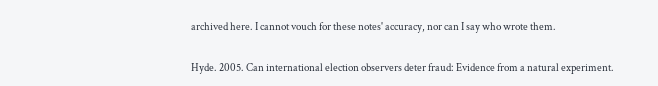archived here. I cannot vouch for these notes' accuracy, nor can I say who wrote them.

Hyde. 2005. Can international election observers deter fraud: Evidence from a natural experiment.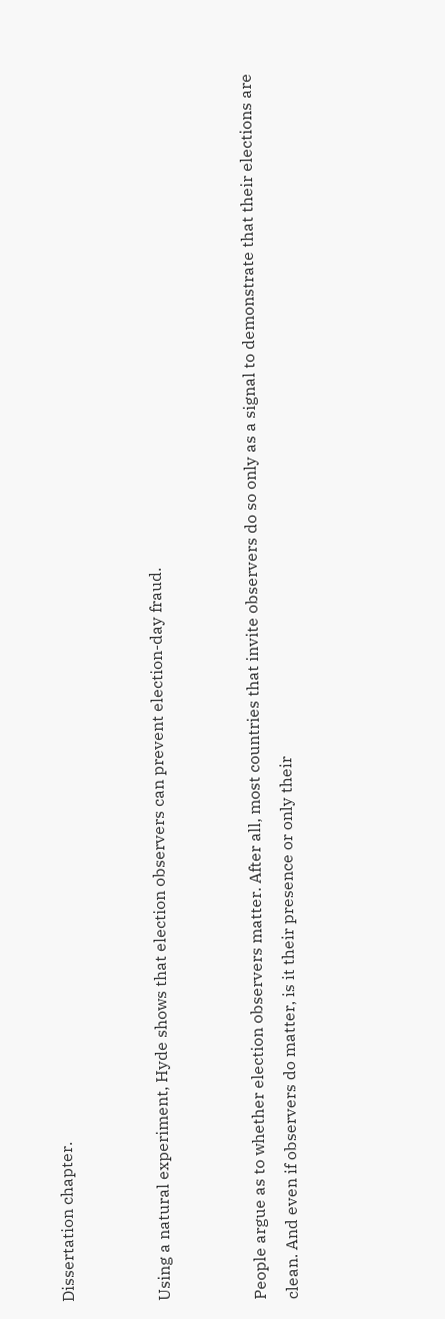Dissertation chapter.


Using a natural experiment, Hyde shows that election observers can prevent election-day fraud.


People argue as to whether election observers matter. After all, most countries that invite observers do so only as a signal to demonstrate that their elections are clean. And even if observers do matter, is it their presence or only their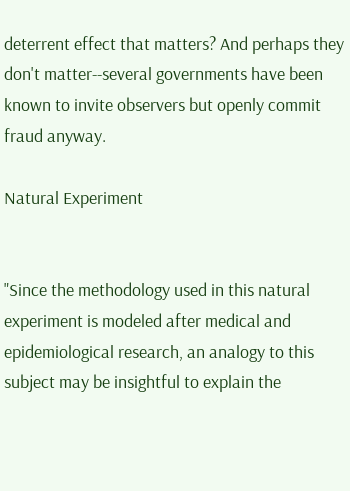deterrent effect that matters? And perhaps they don't matter--several governments have been known to invite observers but openly commit fraud anyway.

Natural Experiment


"Since the methodology used in this natural experiment is modeled after medical and epidemiological research, an analogy to this subject may be insightful to explain the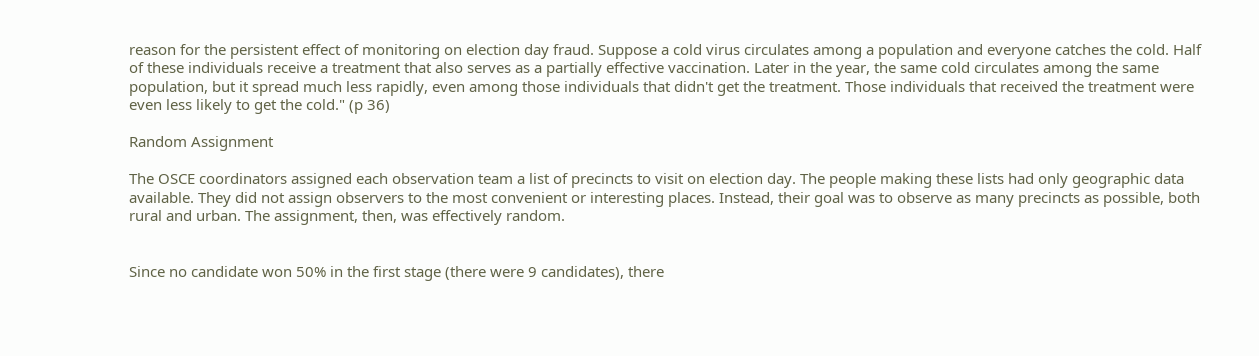reason for the persistent effect of monitoring on election day fraud. Suppose a cold virus circulates among a population and everyone catches the cold. Half of these individuals receive a treatment that also serves as a partially effective vaccination. Later in the year, the same cold circulates among the same population, but it spread much less rapidly, even among those individuals that didn't get the treatment. Those individuals that received the treatment were even less likely to get the cold." (p 36)

Random Assignment

The OSCE coordinators assigned each observation team a list of precincts to visit on election day. The people making these lists had only geographic data available. They did not assign observers to the most convenient or interesting places. Instead, their goal was to observe as many precincts as possible, both rural and urban. The assignment, then, was effectively random.


Since no candidate won 50% in the first stage (there were 9 candidates), there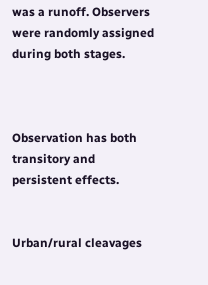was a runoff. Observers were randomly assigned during both stages.



Observation has both transitory and persistent effects.


Urban/rural cleavages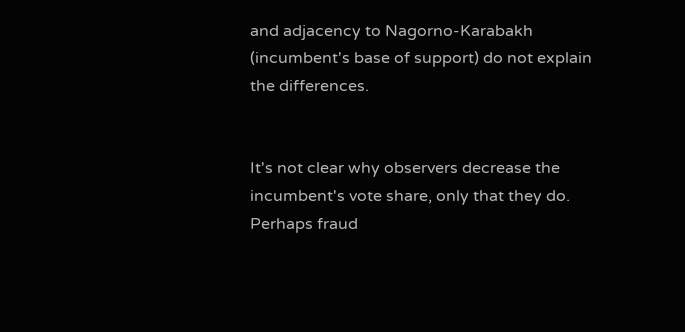and adjacency to Nagorno-Karabakh (incumbent's base of support) do not explain the differences.


It's not clear why observers decrease the incumbent's vote share, only that they do. Perhaps fraud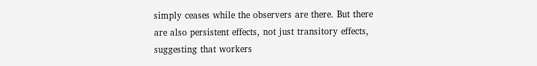simply ceases while the observers are there. But there are also persistent effects, not just transitory effects, suggesting that workers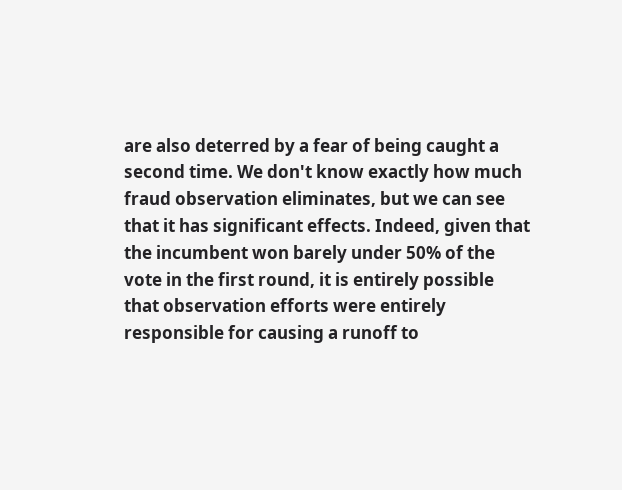are also deterred by a fear of being caught a second time. We don't know exactly how much fraud observation eliminates, but we can see that it has significant effects. Indeed, given that the incumbent won barely under 50% of the vote in the first round, it is entirely possible that observation efforts were entirely responsible for causing a runoff to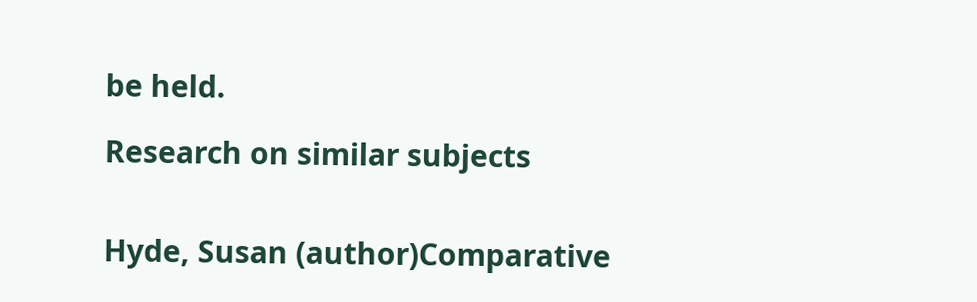be held.

Research on similar subjects


Hyde, Susan (author)Comparative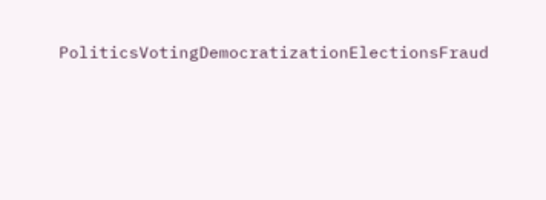PoliticsVotingDemocratizationElectionsFraud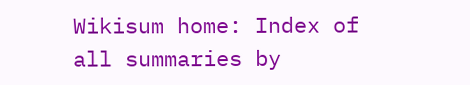Wikisum home: Index of all summaries by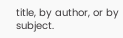title, by author, or by subject.